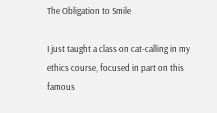The Obligation to Smile

I just taught a class on cat-calling in my ethics course, focused in part on this famous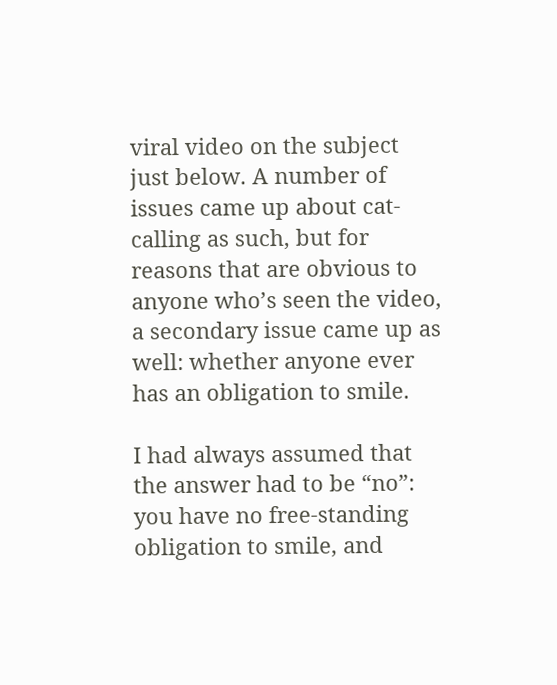viral video on the subject just below. A number of issues came up about cat-calling as such, but for reasons that are obvious to anyone who’s seen the video, a secondary issue came up as well: whether anyone ever has an obligation to smile.

I had always assumed that the answer had to be “no”: you have no free-standing obligation to smile, and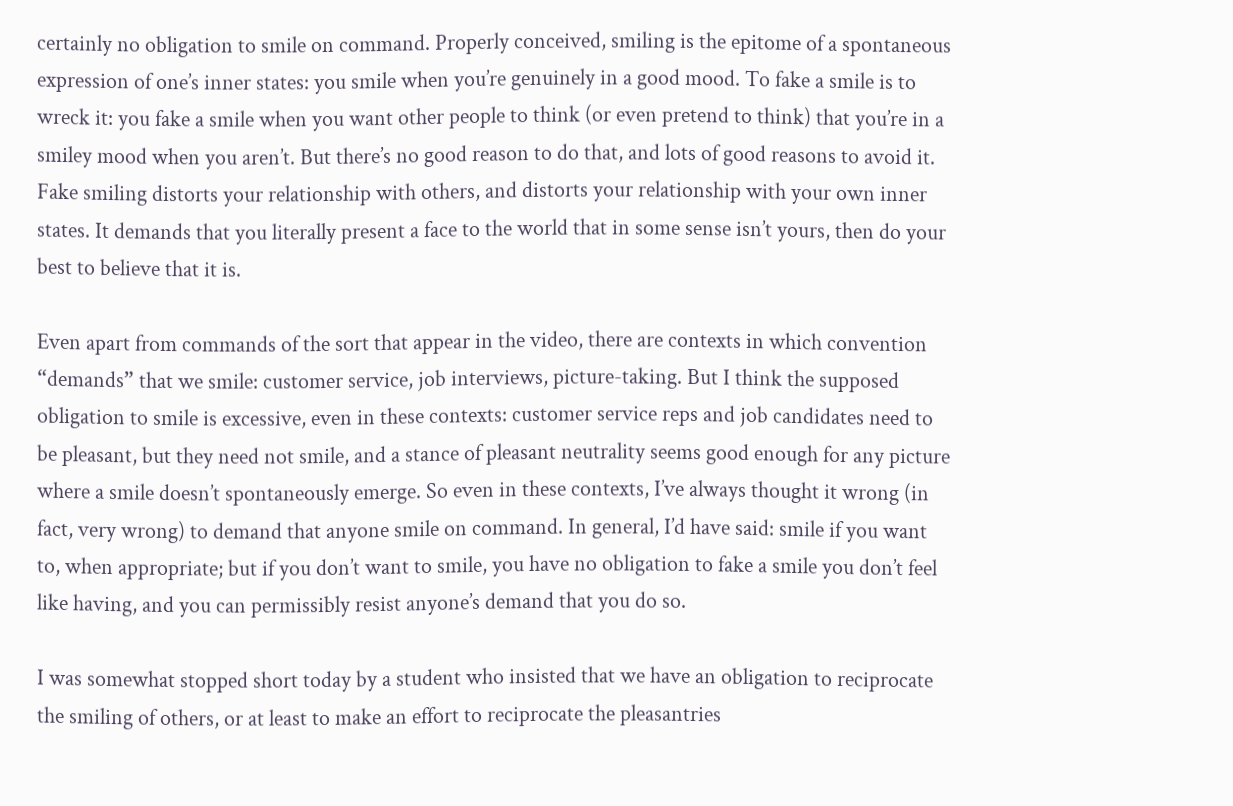certainly no obligation to smile on command. Properly conceived, smiling is the epitome of a spontaneous expression of one’s inner states: you smile when you’re genuinely in a good mood. To fake a smile is to wreck it: you fake a smile when you want other people to think (or even pretend to think) that you’re in a smiley mood when you aren’t. But there’s no good reason to do that, and lots of good reasons to avoid it. Fake smiling distorts your relationship with others, and distorts your relationship with your own inner states. It demands that you literally present a face to the world that in some sense isn’t yours, then do your best to believe that it is.

Even apart from commands of the sort that appear in the video, there are contexts in which convention “demands” that we smile: customer service, job interviews, picture-taking. But I think the supposed obligation to smile is excessive, even in these contexts: customer service reps and job candidates need to be pleasant, but they need not smile, and a stance of pleasant neutrality seems good enough for any picture where a smile doesn’t spontaneously emerge. So even in these contexts, I’ve always thought it wrong (in fact, very wrong) to demand that anyone smile on command. In general, I’d have said: smile if you want to, when appropriate; but if you don’t want to smile, you have no obligation to fake a smile you don’t feel like having, and you can permissibly resist anyone’s demand that you do so.

I was somewhat stopped short today by a student who insisted that we have an obligation to reciprocate the smiling of others, or at least to make an effort to reciprocate the pleasantries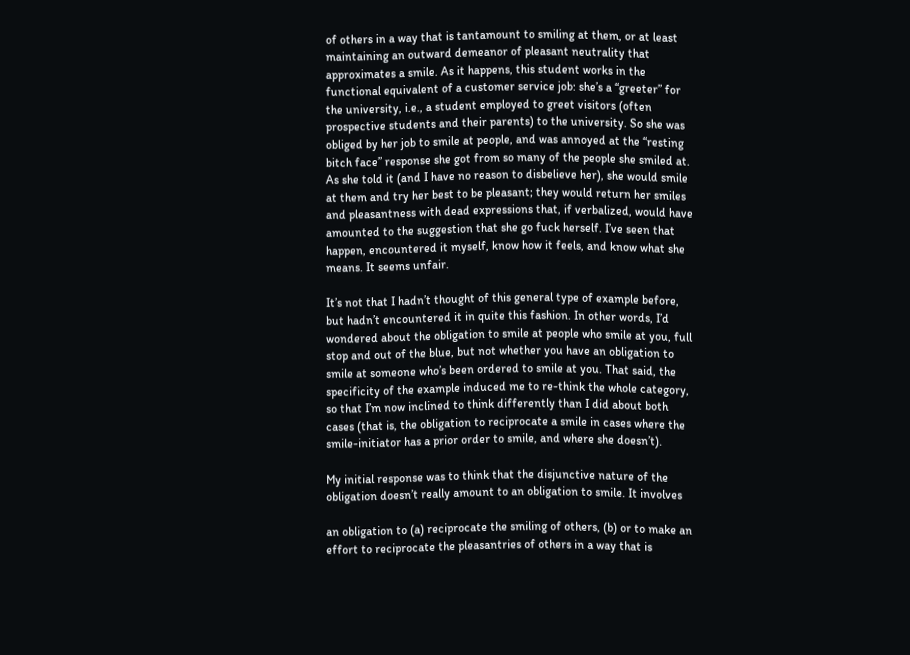of others in a way that is tantamount to smiling at them, or at least maintaining an outward demeanor of pleasant neutrality that approximates a smile. As it happens, this student works in the functional equivalent of a customer service job: she’s a “greeter” for the university, i.e., a student employed to greet visitors (often prospective students and their parents) to the university. So she was obliged by her job to smile at people, and was annoyed at the “resting bitch face” response she got from so many of the people she smiled at. As she told it (and I have no reason to disbelieve her), she would smile at them and try her best to be pleasant; they would return her smiles and pleasantness with dead expressions that, if verbalized, would have amounted to the suggestion that she go fuck herself. I’ve seen that happen, encountered it myself, know how it feels, and know what she means. It seems unfair.

It’s not that I hadn’t thought of this general type of example before, but hadn’t encountered it in quite this fashion. In other words, I’d  wondered about the obligation to smile at people who smile at you, full stop and out of the blue, but not whether you have an obligation to smile at someone who’s been ordered to smile at you. That said, the specificity of the example induced me to re-think the whole category, so that I’m now inclined to think differently than I did about both cases (that is, the obligation to reciprocate a smile in cases where the smile-initiator has a prior order to smile, and where she doesn’t).

My initial response was to think that the disjunctive nature of the obligation doesn’t really amount to an obligation to smile. It involves

an obligation to (a) reciprocate the smiling of others, (b) or to make an effort to reciprocate the pleasantries of others in a way that is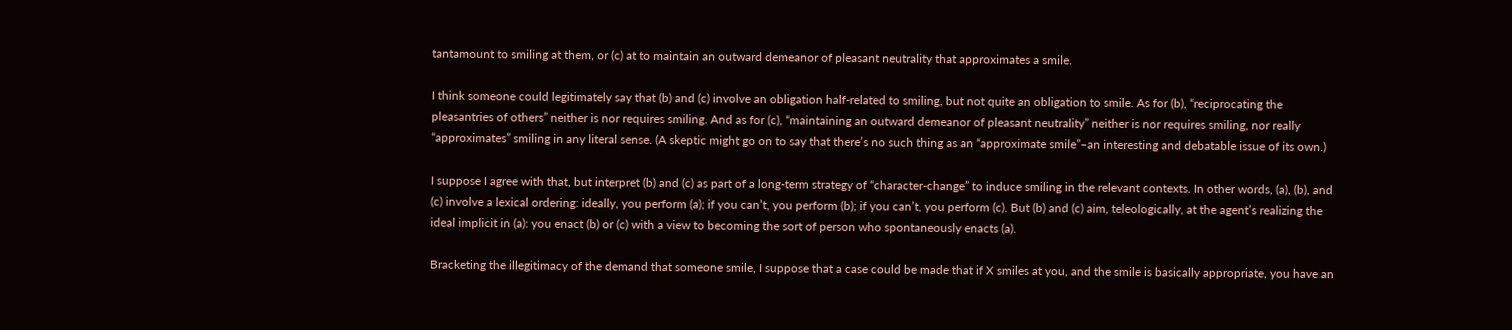tantamount to smiling at them, or (c) at to maintain an outward demeanor of pleasant neutrality that approximates a smile.

I think someone could legitimately say that (b) and (c) involve an obligation half-related to smiling, but not quite an obligation to smile. As for (b), “reciprocating the pleasantries of others” neither is nor requires smiling. And as for (c), “maintaining an outward demeanor of pleasant neutrality” neither is nor requires smiling, nor really “approximates” smiling in any literal sense. (A skeptic might go on to say that there’s no such thing as an “approximate smile”–an interesting and debatable issue of its own.)

I suppose I agree with that, but interpret (b) and (c) as part of a long-term strategy of “character-change” to induce smiling in the relevant contexts. In other words, (a), (b), and (c) involve a lexical ordering: ideally, you perform (a); if you can’t, you perform (b); if you can’t, you perform (c). But (b) and (c) aim, teleologically, at the agent’s realizing the ideal implicit in (a): you enact (b) or (c) with a view to becoming the sort of person who spontaneously enacts (a).

Bracketing the illegitimacy of the demand that someone smile, I suppose that a case could be made that if X smiles at you, and the smile is basically appropriate, you have an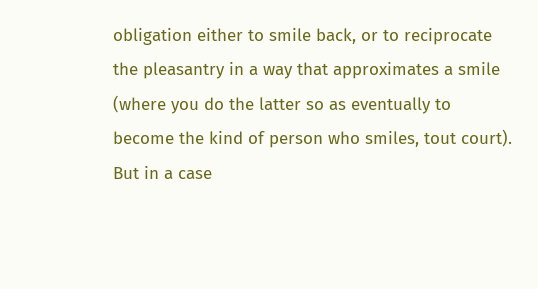obligation either to smile back, or to reciprocate the pleasantry in a way that approximates a smile (where you do the latter so as eventually to become the kind of person who smiles, tout court). But in a case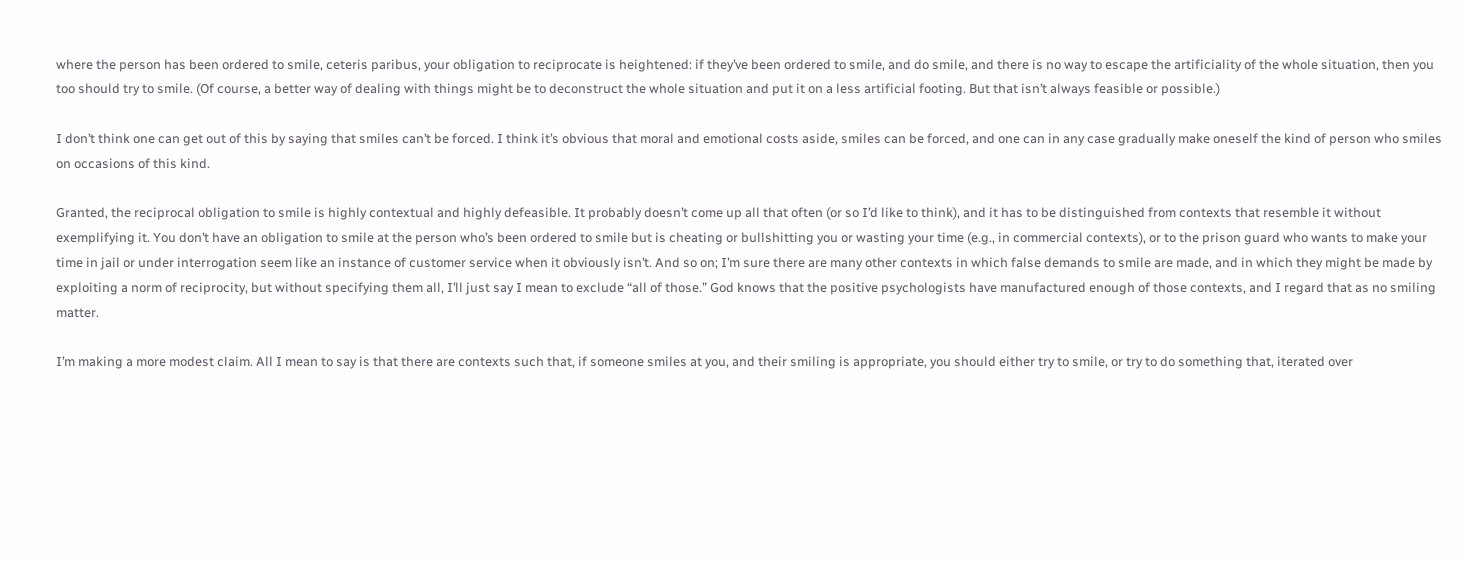where the person has been ordered to smile, ceteris paribus, your obligation to reciprocate is heightened: if they’ve been ordered to smile, and do smile, and there is no way to escape the artificiality of the whole situation, then you too should try to smile. (Of course, a better way of dealing with things might be to deconstruct the whole situation and put it on a less artificial footing. But that isn’t always feasible or possible.)

I don’t think one can get out of this by saying that smiles can’t be forced. I think it’s obvious that moral and emotional costs aside, smiles can be forced, and one can in any case gradually make oneself the kind of person who smiles on occasions of this kind.

Granted, the reciprocal obligation to smile is highly contextual and highly defeasible. It probably doesn’t come up all that often (or so I’d like to think), and it has to be distinguished from contexts that resemble it without exemplifying it. You don’t have an obligation to smile at the person who’s been ordered to smile but is cheating or bullshitting you or wasting your time (e.g., in commercial contexts), or to the prison guard who wants to make your time in jail or under interrogation seem like an instance of customer service when it obviously isn’t. And so on; I’m sure there are many other contexts in which false demands to smile are made, and in which they might be made by exploiting a norm of reciprocity, but without specifying them all, I’ll just say I mean to exclude “all of those.” God knows that the positive psychologists have manufactured enough of those contexts, and I regard that as no smiling matter.

I’m making a more modest claim. All I mean to say is that there are contexts such that, if someone smiles at you, and their smiling is appropriate, you should either try to smile, or try to do something that, iterated over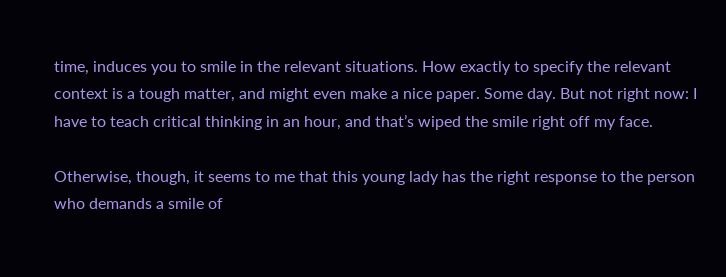time, induces you to smile in the relevant situations. How exactly to specify the relevant context is a tough matter, and might even make a nice paper. Some day. But not right now: I have to teach critical thinking in an hour, and that’s wiped the smile right off my face.

Otherwise, though, it seems to me that this young lady has the right response to the person who demands a smile of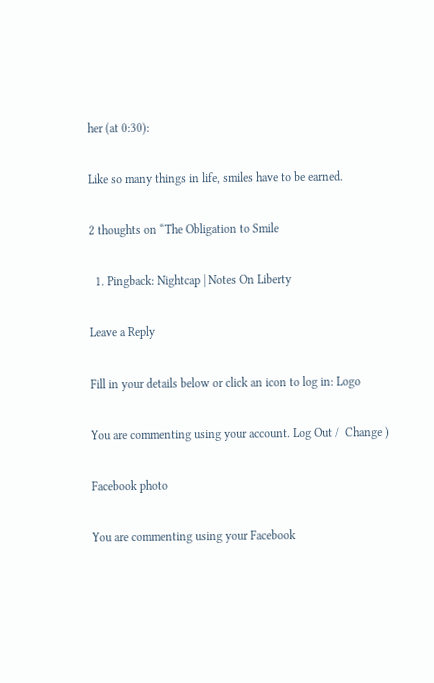her (at 0:30):

Like so many things in life, smiles have to be earned.

2 thoughts on “The Obligation to Smile

  1. Pingback: Nightcap | Notes On Liberty

Leave a Reply

Fill in your details below or click an icon to log in: Logo

You are commenting using your account. Log Out /  Change )

Facebook photo

You are commenting using your Facebook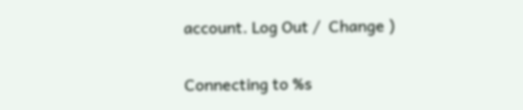account. Log Out /  Change )

Connecting to %s